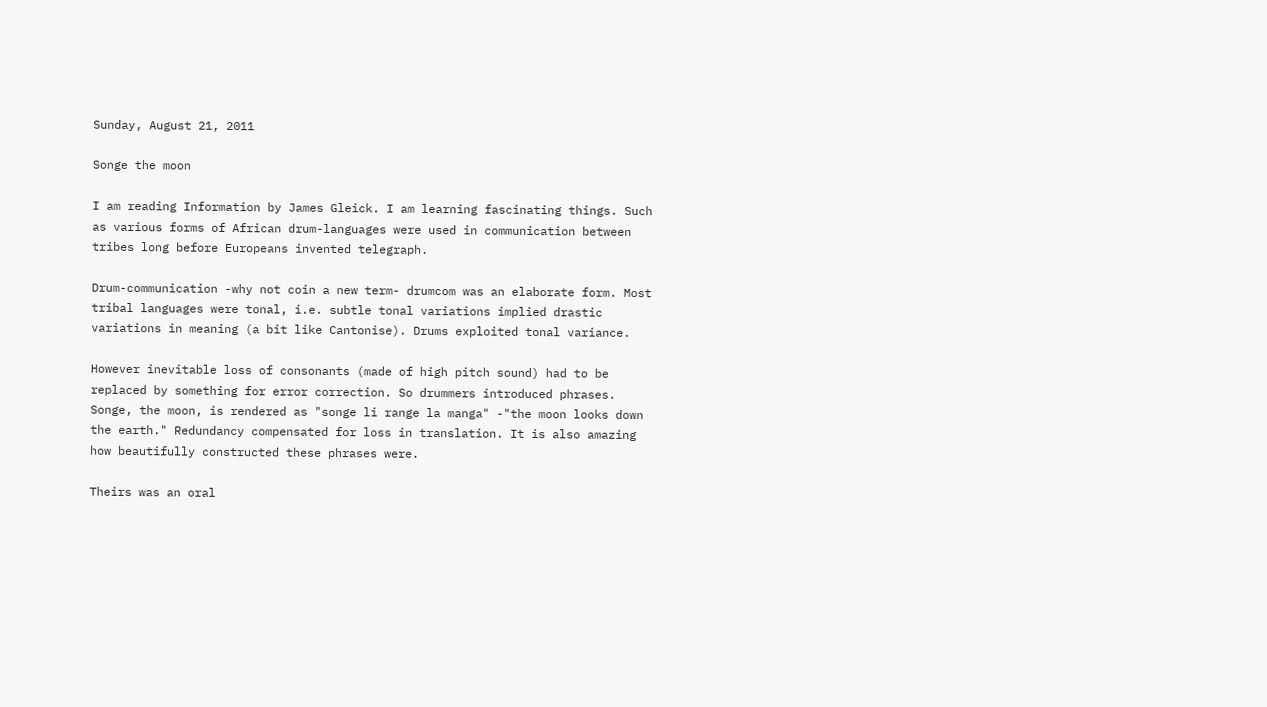Sunday, August 21, 2011

Songe the moon

I am reading Information by James Gleick. I am learning fascinating things. Such as various forms of African drum-languages were used in communication between tribes long before Europeans invented telegraph.

Drum-communication -why not coin a new term- drumcom was an elaborate form. Most tribal languages were tonal, i.e. subtle tonal variations implied drastic variations in meaning (a bit like Cantonise). Drums exploited tonal variance.

However inevitable loss of consonants (made of high pitch sound) had to be replaced by something for error correction. So drummers introduced phrases. Songe, the moon, is rendered as "songe li range la manga" -"the moon looks down the earth." Redundancy compensated for loss in translation. It is also amazing how beautifully constructed these phrases were.

Theirs was an oral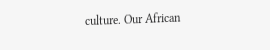culture. Our African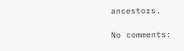ancestors.

No comments: